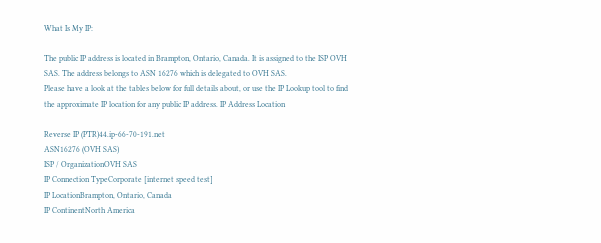What Is My IP:

The public IP address is located in Brampton, Ontario, Canada. It is assigned to the ISP OVH SAS. The address belongs to ASN 16276 which is delegated to OVH SAS.
Please have a look at the tables below for full details about, or use the IP Lookup tool to find the approximate IP location for any public IP address. IP Address Location

Reverse IP (PTR)44.ip-66-70-191.net
ASN16276 (OVH SAS)
ISP / OrganizationOVH SAS
IP Connection TypeCorporate [internet speed test]
IP LocationBrampton, Ontario, Canada
IP ContinentNorth America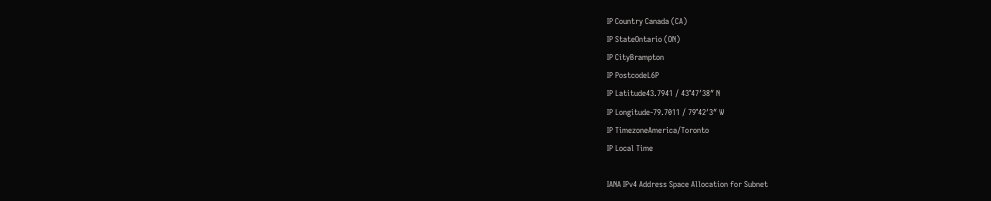IP Country Canada (CA)
IP StateOntario (ON)
IP CityBrampton
IP PostcodeL6P
IP Latitude43.7941 / 43°47′38″ N
IP Longitude-79.7011 / 79°42′3″ W
IP TimezoneAmerica/Toronto
IP Local Time

IANA IPv4 Address Space Allocation for Subnet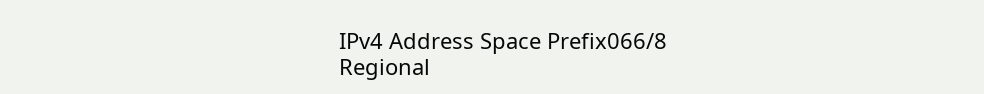IPv4 Address Space Prefix066/8
Regional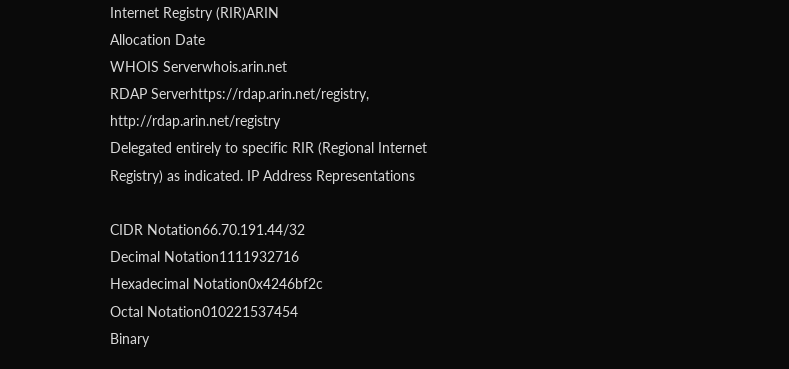Internet Registry (RIR)ARIN
Allocation Date
WHOIS Serverwhois.arin.net
RDAP Serverhttps://rdap.arin.net/registry, http://rdap.arin.net/registry
Delegated entirely to specific RIR (Regional Internet Registry) as indicated. IP Address Representations

CIDR Notation66.70.191.44/32
Decimal Notation1111932716
Hexadecimal Notation0x4246bf2c
Octal Notation010221537454
Binary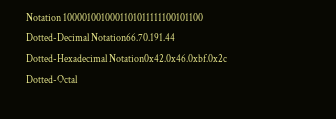Notation 1000010010001101011111100101100
Dotted-Decimal Notation66.70.191.44
Dotted-Hexadecimal Notation0x42.0x46.0xbf.0x2c
Dotted-Octal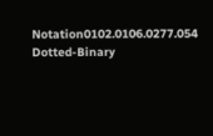Notation0102.0106.0277.054
Dotted-Binary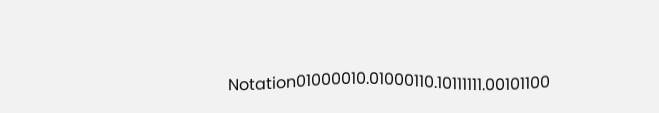Notation01000010.01000110.10111111.00101100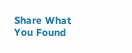Share What You Found